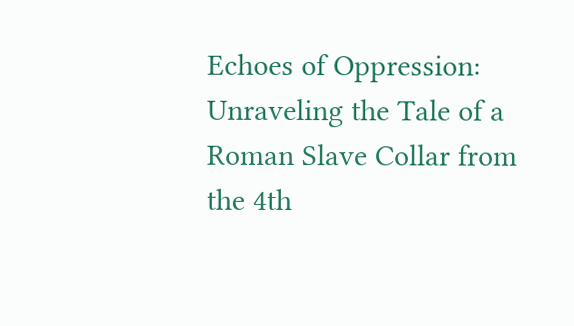Echoes of Oppression: Unraveling the Tale of a Roman Slave Collar from the 4th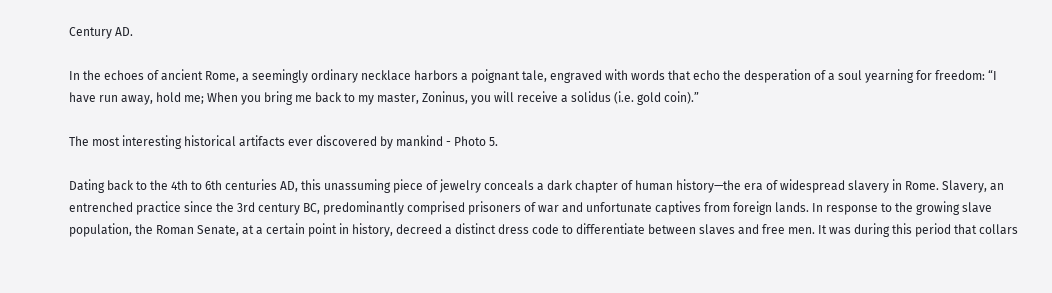Century AD.

In the echoes of ancient Rome, a seemingly ordinary necklace harbors a poignant tale, engraved with words that echo the desperation of a soul yearning for freedom: “I have run away, hold me; When you bring me back to my master, Zoninus, you will receive a solidus (i.e. gold coin).”

The most interesting historical artifacts ever discovered by mankind - Photo 5.

Dating back to the 4th to 6th centuries AD, this unassuming piece of jewelry conceals a dark chapter of human history—the era of widespread slavery in Rome. Slavery, an entrenched practice since the 3rd century BC, predominantly comprised prisoners of war and unfortunate captives from foreign lands. In response to the growing slave population, the Roman Senate, at a certain point in history, decreed a distinct dress code to differentiate between slaves and free men. It was during this period that collars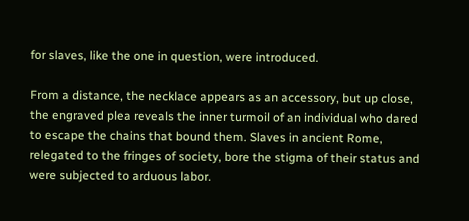for slaves, like the one in question, were introduced.

From a distance, the necklace appears as an accessory, but up close, the engraved plea reveals the inner turmoil of an individual who dared to escape the chains that bound them. Slaves in ancient Rome, relegated to the fringes of society, bore the stigma of their status and were subjected to arduous labor.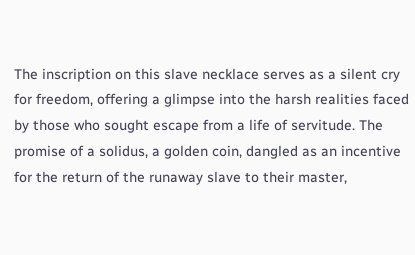The inscription on this slave necklace serves as a silent cry for freedom, offering a glimpse into the harsh realities faced by those who sought escape from a life of servitude. The promise of a solidus, a golden coin, dangled as an incentive for the return of the runaway slave to their master,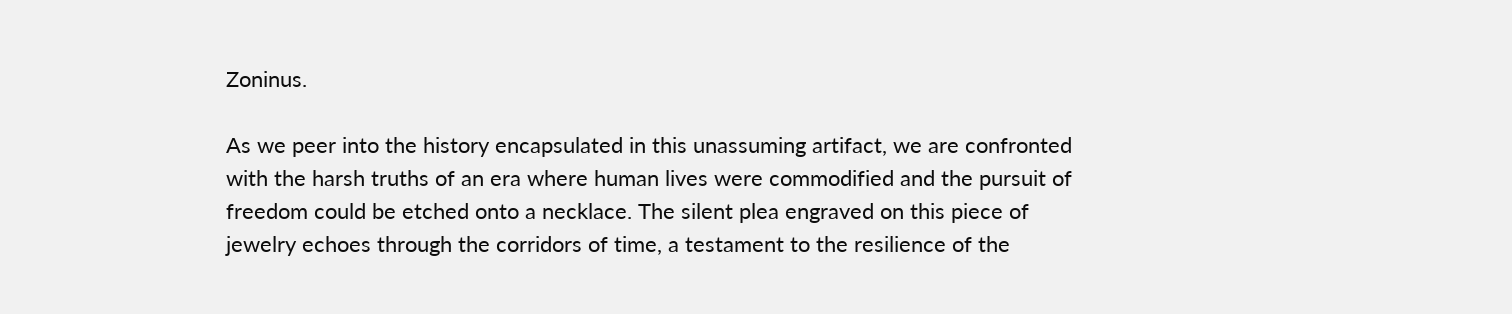Zoninus.

As we peer into the history encapsulated in this unassuming artifact, we are confronted with the harsh truths of an era where human lives were commodified and the pursuit of freedom could be etched onto a necklace. The silent plea engraved on this piece of jewelry echoes through the corridors of time, a testament to the resilience of the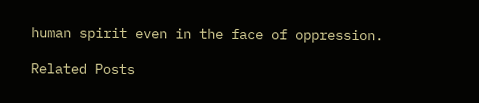human spirit even in the face of oppression.

Related Posts